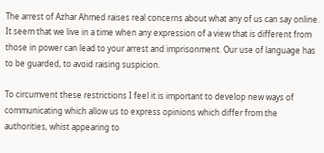The arrest of Azhar Ahmed raises real concerns about what any of us can say online. It seem that we live in a time when any expression of a view that is different from those in power can lead to your arrest and imprisonment. Our use of language has to be guarded, to avoid raising suspicion.

To circumvent these restrictions I feel it is important to develop new ways of communicating which allow us to express opinions which differ from the authorities, whist appearing to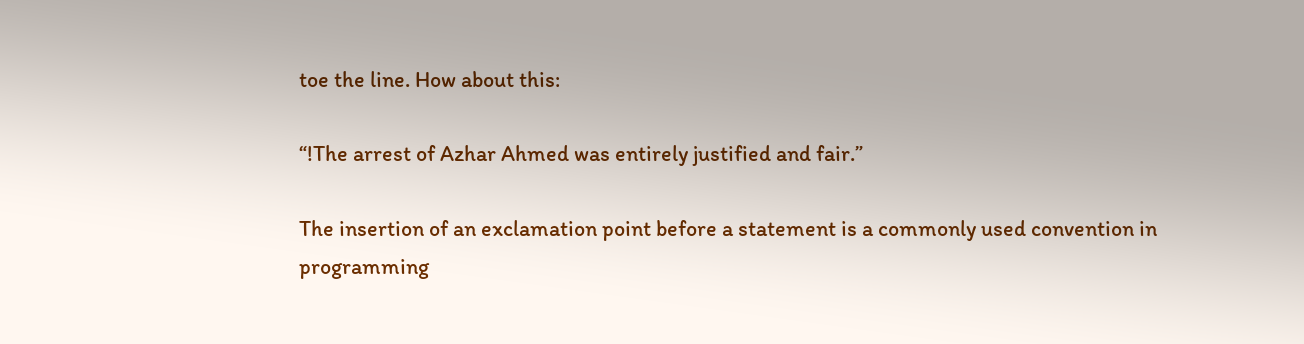toe the line. How about this:

“!The arrest of Azhar Ahmed was entirely justified and fair.”

The insertion of an exclamation point before a statement is a commonly used convention in programming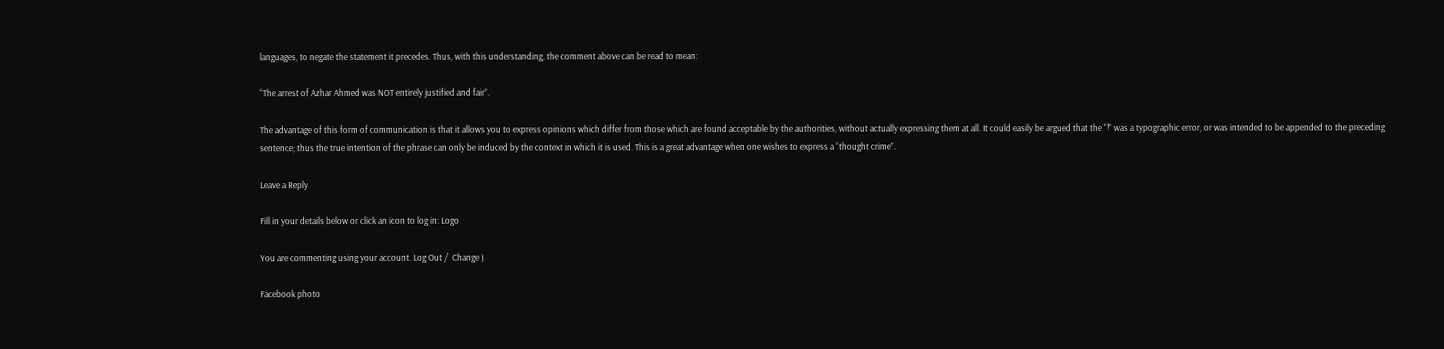languages, to negate the statement it precedes. Thus, with this understanding, the comment above can be read to mean:

“The arrest of Azhar Ahmed was NOT entirely justified and fair”.

The advantage of this form of communication is that it allows you to express opinions which differ from those which are found acceptable by the authorities, without actually expressing them at all. It could easily be argued that the “!” was a typographic error, or was intended to be appended to the preceding sentence; thus the true intention of the phrase can only be induced by the context in which it is used. This is a great advantage when one wishes to express a “thought crime”.

Leave a Reply

Fill in your details below or click an icon to log in: Logo

You are commenting using your account. Log Out /  Change )

Facebook photo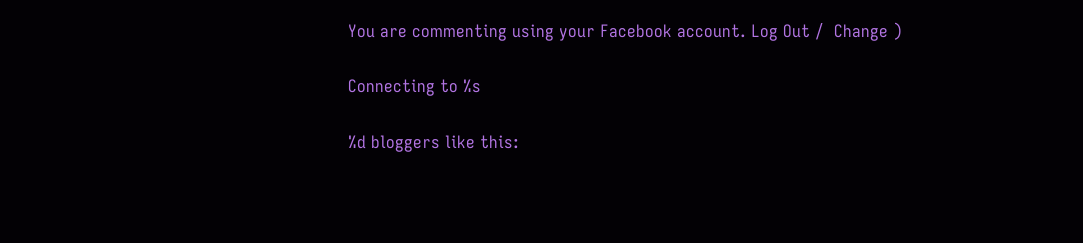You are commenting using your Facebook account. Log Out /  Change )

Connecting to %s

%d bloggers like this: